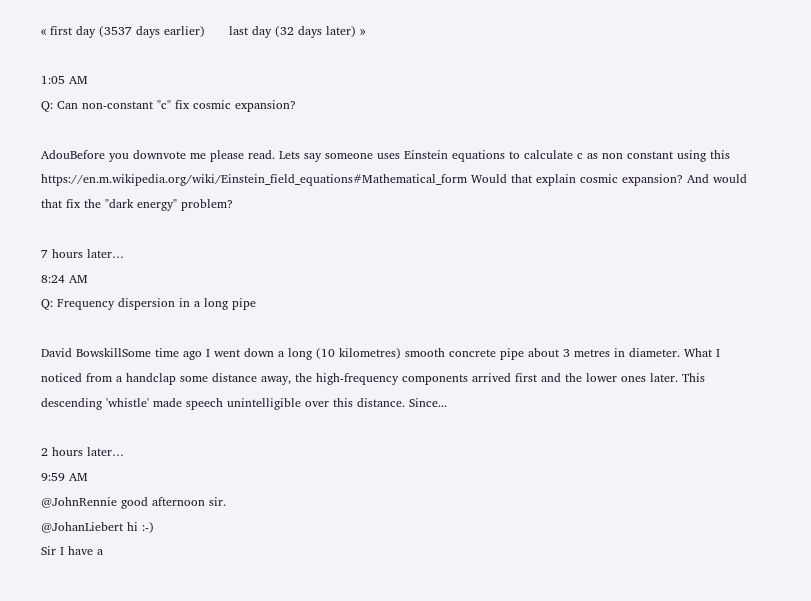« first day (3537 days earlier)      last day (32 days later) »

1:05 AM
Q: Can non-constant "c" fix cosmic expansion?

AdouBefore you downvote me please read. Lets say someone uses Einstein equations to calculate c as non constant using this https://en.m.wikipedia.org/wiki/Einstein_field_equations#Mathematical_form Would that explain cosmic expansion? And would that fix the "dark energy" problem?

7 hours later…
8:24 AM
Q: Frequency dispersion in a long pipe

David BowskillSome time ago I went down a long (10 kilometres) smooth concrete pipe about 3 metres in diameter. What I noticed from a handclap some distance away, the high-frequency components arrived first and the lower ones later. This descending 'whistle' made speech unintelligible over this distance. Since...

2 hours later…
9:59 AM
@JohnRennie good afternoon sir.
@JohanLiebert hi :-)
Sir I have a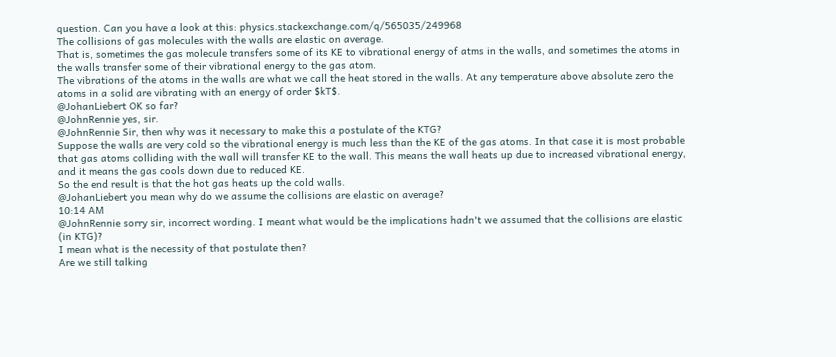question. Can you have a look at this: physics.stackexchange.com/q/565035/249968
The collisions of gas molecules with the walls are elastic on average.
That is, sometimes the gas molecule transfers some of its KE to vibrational energy of atms in the walls, and sometimes the atoms in the walls transfer some of their vibrational energy to the gas atom.
The vibrations of the atoms in the walls are what we call the heat stored in the walls. At any temperature above absolute zero the atoms in a solid are vibrating with an energy of order $kT$.
@JohanLiebert OK so far?
@JohnRennie yes, sir.
@JohnRennie Sir, then why was it necessary to make this a postulate of the KTG?
Suppose the walls are very cold so the vibrational energy is much less than the KE of the gas atoms. In that case it is most probable that gas atoms colliding with the wall will transfer KE to the wall. This means the wall heats up due to increased vibrational energy, and it means the gas cools down due to reduced KE.
So the end result is that the hot gas heats up the cold walls.
@JohanLiebert you mean why do we assume the collisions are elastic on average?
10:14 AM
@JohnRennie sorry sir, incorrect wording. I meant what would be the implications hadn't we assumed that the collisions are elastic (in KTG)?
I mean what is the necessity of that postulate then?
Are we still talking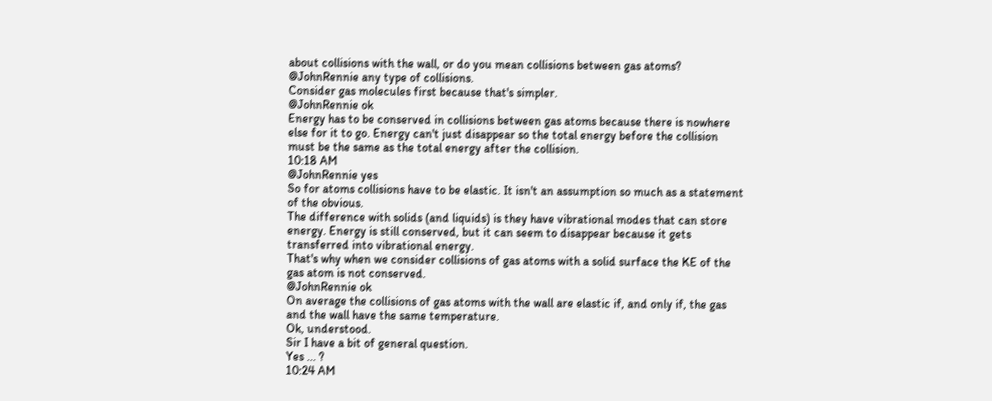about collisions with the wall, or do you mean collisions between gas atoms?
@JohnRennie any type of collisions.
Consider gas molecules first because that's simpler.
@JohnRennie ok
Energy has to be conserved in collisions between gas atoms because there is nowhere else for it to go. Energy can't just disappear so the total energy before the collision must be the same as the total energy after the collision.
10:18 AM
@JohnRennie yes
So for atoms collisions have to be elastic. It isn't an assumption so much as a statement of the obvious.
The difference with solids (and liquids) is they have vibrational modes that can store energy. Energy is still conserved, but it can seem to disappear because it gets transferred into vibrational energy.
That's why when we consider collisions of gas atoms with a solid surface the KE of the gas atom is not conserved.
@JohnRennie ok
On average the collisions of gas atoms with the wall are elastic if, and only if, the gas and the wall have the same temperature.
Ok, understood.
Sir I have a bit of general question.
Yes ... ?
10:24 AM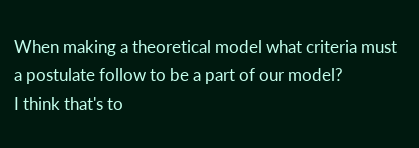When making a theoretical model what criteria must a postulate follow to be a part of our model?
I think that's to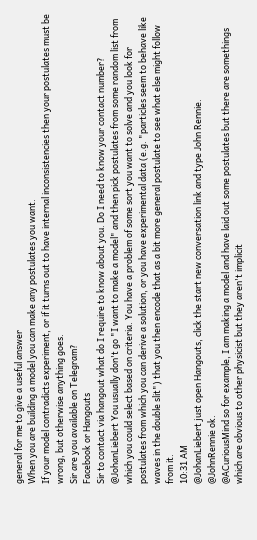general for me to give a useful answer
When you are building a model you can make any postulates you want.
If your model contradicts experiment, or if it turns out to have internal inconsistencies then your postulates must be wrong, but otherwise anything goes.
Sir are you available on Telegram?
Facebook or Hangouts
Sir to contact via hangout what do I require to know about you. Do I need to know your contact number?
@JohanLiebert You usually don't go "I want to make a model" and then pick postulates from some random list from which you could select based on criteria. You have a problem of some sort you want to solve and you look for postulates from which you can derive a solution, or you have experimental data (e.g. "particles seem to behave like waves in the double slit") that you then encode that as a bit more general postulate to see what else might follow from it.
10:31 AM
@JohanLiebert just open Hangouts, click the start new conversation link and type John Rennie.
@JohnRennie ok.
@ACuriousMind so for example, I am making a model and have laid out some postulates but there are somethings which are obvious to other physicist but they aren't implicit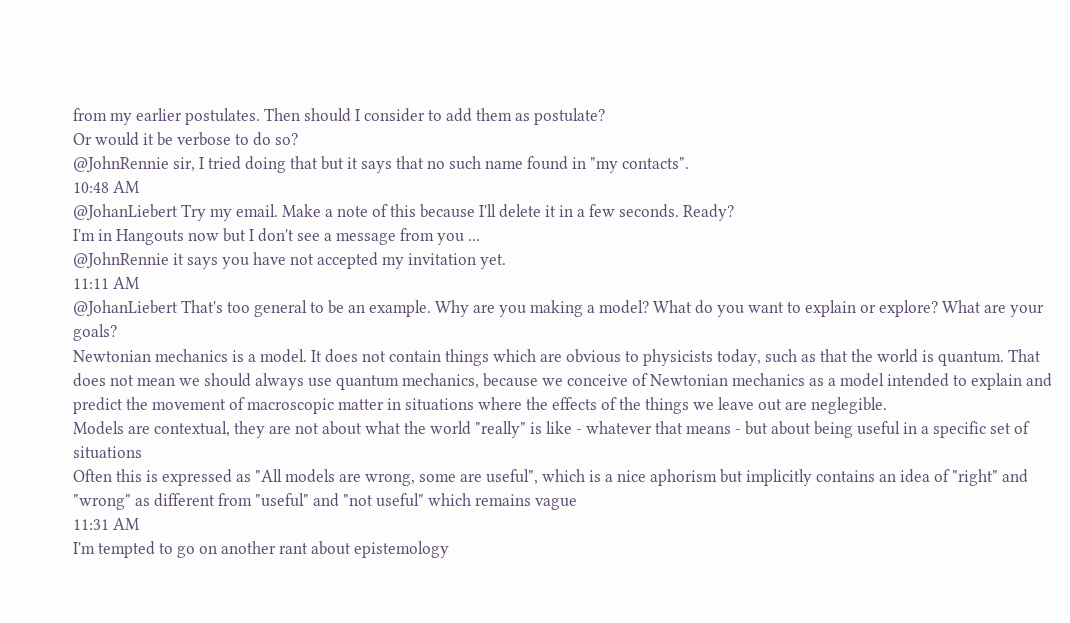from my earlier postulates. Then should I consider to add them as postulate?
Or would it be verbose to do so?
@JohnRennie sir, I tried doing that but it says that no such name found in "my contacts".
10:48 AM
@JohanLiebert Try my email. Make a note of this because I'll delete it in a few seconds. Ready?
I'm in Hangouts now but I don't see a message from you ...
@JohnRennie it says you have not accepted my invitation yet.
11:11 AM
@JohanLiebert That's too general to be an example. Why are you making a model? What do you want to explain or explore? What are your goals?
Newtonian mechanics is a model. It does not contain things which are obvious to physicists today, such as that the world is quantum. That does not mean we should always use quantum mechanics, because we conceive of Newtonian mechanics as a model intended to explain and predict the movement of macroscopic matter in situations where the effects of the things we leave out are neglegible.
Models are contextual, they are not about what the world "really" is like - whatever that means - but about being useful in a specific set of situations
Often this is expressed as "All models are wrong, some are useful", which is a nice aphorism but implicitly contains an idea of "right" and "wrong" as different from "useful" and "not useful" which remains vague
11:31 AM
I'm tempted to go on another rant about epistemology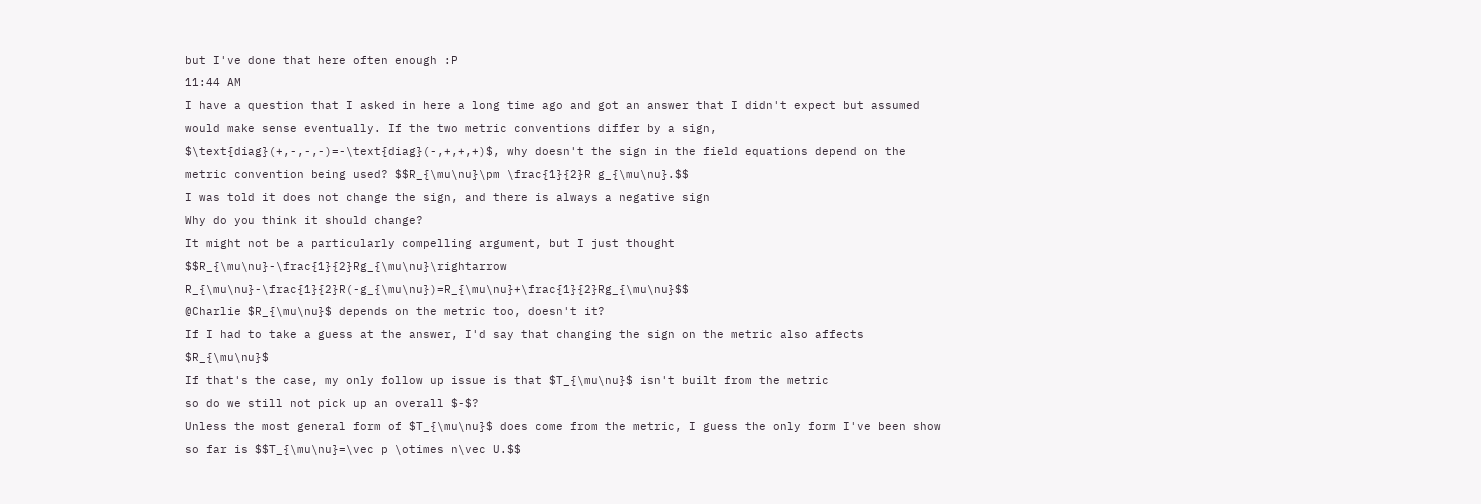but I've done that here often enough :P
11:44 AM
I have a question that I asked in here a long time ago and got an answer that I didn't expect but assumed would make sense eventually. If the two metric conventions differ by a sign, $\text{diag}(+,-,-,-)=-\text{diag}(-,+,+,+)$, why doesn't the sign in the field equations depend on the metric convention being used? $$R_{\mu\nu}\pm \frac{1}{2}R g_{\mu\nu}.$$
I was told it does not change the sign, and there is always a negative sign
Why do you think it should change?
It might not be a particularly compelling argument, but I just thought $$R_{\mu\nu}-\frac{1}{2}Rg_{\mu\nu}\rightarrow R_{\mu\nu}-\frac{1}{2}R(-g_{\mu\nu})=R_{\mu\nu}+\frac{1}{2}Rg_{\mu\nu}$$
@Charlie $R_{\mu\nu}$ depends on the metric too, doesn't it?
If I had to take a guess at the answer, I'd say that changing the sign on the metric also affects $R_{\mu\nu}$
If that's the case, my only follow up issue is that $T_{\mu\nu}$ isn't built from the metric
so do we still not pick up an overall $-$?
Unless the most general form of $T_{\mu\nu}$ does come from the metric, I guess the only form I've been show so far is $$T_{\mu\nu}=\vec p \otimes n\vec U.$$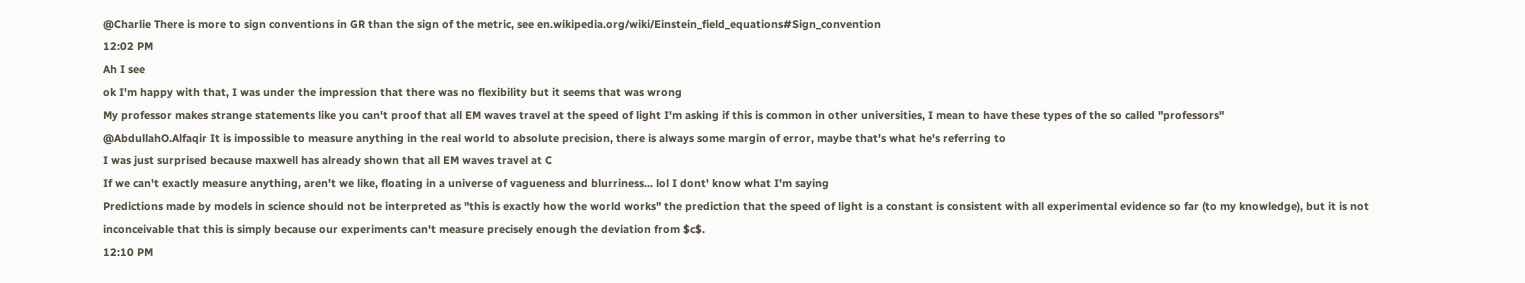@Charlie There is more to sign conventions in GR than the sign of the metric, see en.wikipedia.org/wiki/Einstein_field_equations#Sign_convention
12:02 PM
Ah I see
ok I'm happy with that, I was under the impression that there was no flexibility but it seems that was wrong
My professor makes strange statements like you can't proof that all EM waves travel at the speed of light I'm asking if this is common in other universities, I mean to have these types of the so called "professors"
@AbdullahO.Alfaqir It is impossible to measure anything in the real world to absolute precision, there is always some margin of error, maybe that's what he's referring to
I was just surprised because maxwell has already shown that all EM waves travel at C
If we can't exactly measure anything, aren't we like, floating in a universe of vagueness and blurriness... lol I dont' know what I'm saying
Predictions made by models in science should not be interpreted as "this is exactly how the world works" the prediction that the speed of light is a constant is consistent with all experimental evidence so far (to my knowledge), but it is not inconceivable that this is simply because our experiments can't measure precisely enough the deviation from $c$.
12:10 PM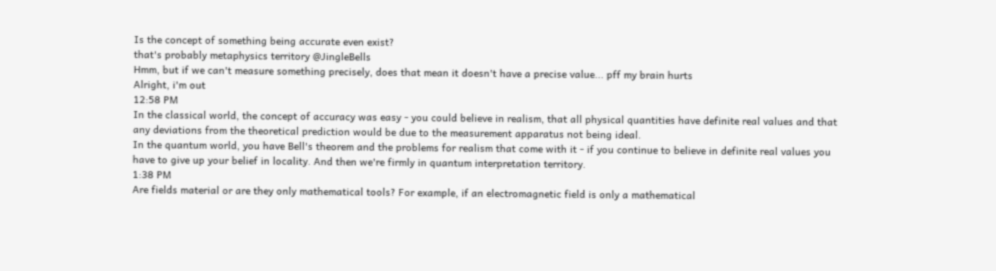Is the concept of something being accurate even exist?
that's probably metaphysics territory @JingleBells
Hmm, but if we can't measure something precisely, does that mean it doesn't have a precise value... pff my brain hurts
Alright, i'm out
12:58 PM
In the classical world, the concept of accuracy was easy - you could believe in realism, that all physical quantities have definite real values and that any deviations from the theoretical prediction would be due to the measurement apparatus not being ideal.
In the quantum world, you have Bell's theorem and the problems for realism that come with it - if you continue to believe in definite real values you have to give up your belief in locality. And then we're firmly in quantum interpretation territory.
1:38 PM
Are fields material or are they only mathematical tools? For example, if an electromagnetic field is only a mathematical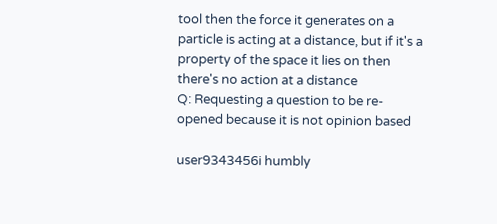tool then the force it generates on a particle is acting at a distance, but if it's a property of the space it lies on then there's no action at a distance
Q: Requesting a question to be re-opened because it is not opinion based

user9343456i humbly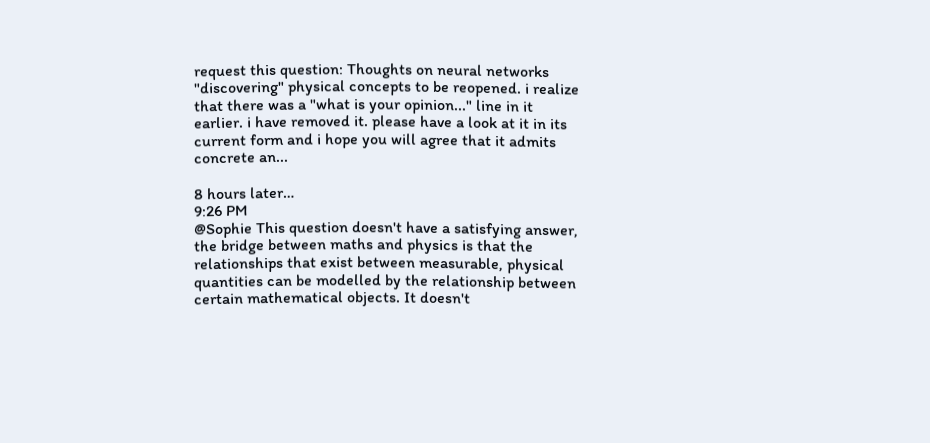request this question: Thoughts on neural networks "discovering" physical concepts to be reopened. i realize that there was a "what is your opinion..." line in it earlier. i have removed it. please have a look at it in its current form and i hope you will agree that it admits concrete an...

8 hours later…
9:26 PM
@Sophie This question doesn't have a satisfying answer, the bridge between maths and physics is that the relationships that exist between measurable, physical quantities can be modelled by the relationship between certain mathematical objects. It doesn't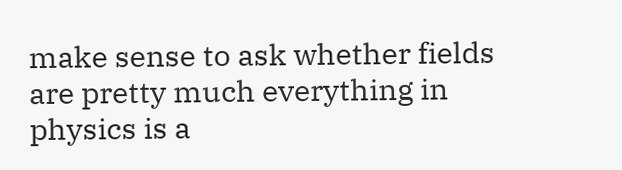make sense to ask whether fields are pretty much everything in physics is a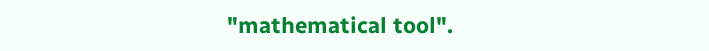"mathematical tool".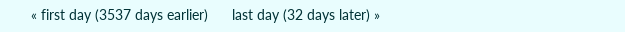« first day (3537 days earlier)      last day (32 days later) »